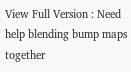View Full Version : Need help blending bump maps together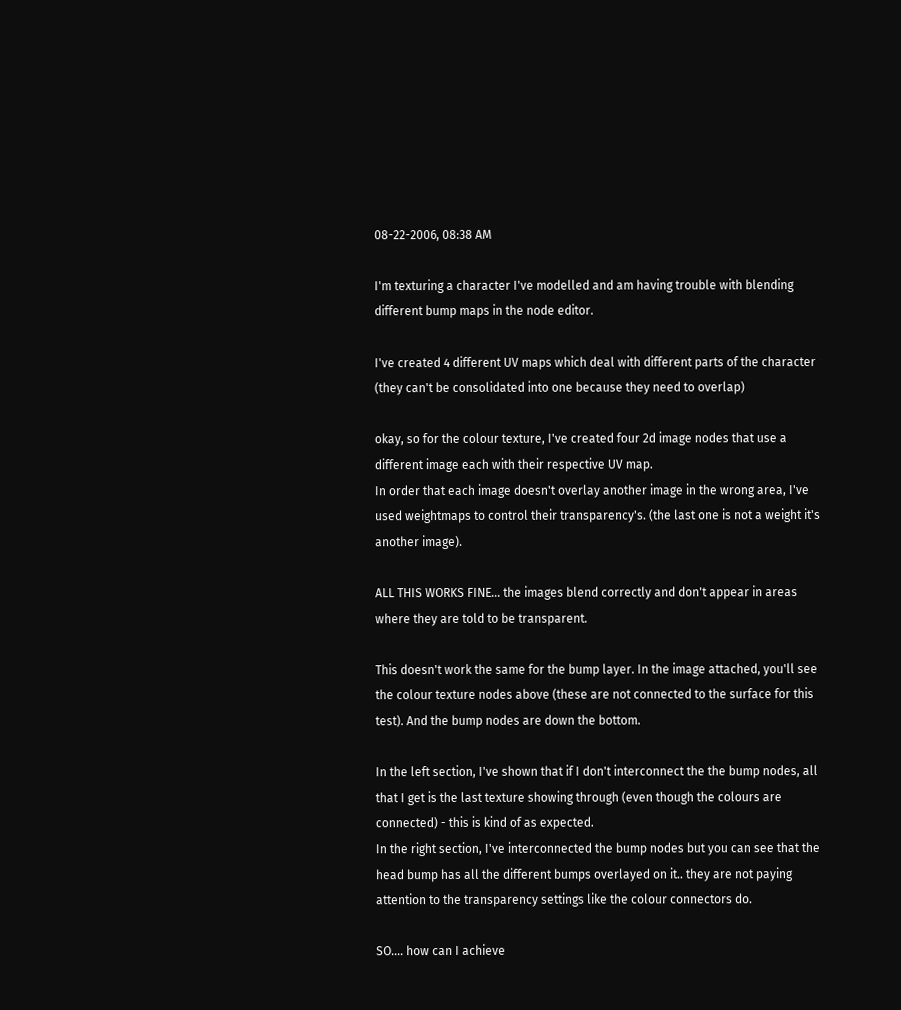08-22-2006, 08:38 AM

I'm texturing a character I've modelled and am having trouble with blending different bump maps in the node editor.

I've created 4 different UV maps which deal with different parts of the character (they can't be consolidated into one because they need to overlap)

okay, so for the colour texture, I've created four 2d image nodes that use a different image each with their respective UV map.
In order that each image doesn't overlay another image in the wrong area, I've used weightmaps to control their transparency's. (the last one is not a weight it's another image).

ALL THIS WORKS FINE... the images blend correctly and don't appear in areas where they are told to be transparent.

This doesn't work the same for the bump layer. In the image attached, you'll see the colour texture nodes above (these are not connected to the surface for this test). And the bump nodes are down the bottom.

In the left section, I've shown that if I don't interconnect the the bump nodes, all that I get is the last texture showing through (even though the colours are connected) - this is kind of as expected.
In the right section, I've interconnected the bump nodes but you can see that the head bump has all the different bumps overlayed on it.. they are not paying attention to the transparency settings like the colour connectors do.

SO.... how can I achieve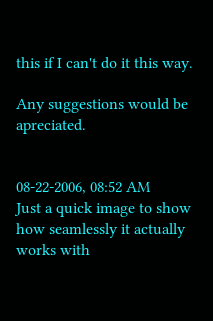this if I can't do it this way.

Any suggestions would be apreciated.


08-22-2006, 08:52 AM
Just a quick image to show how seamlessly it actually works with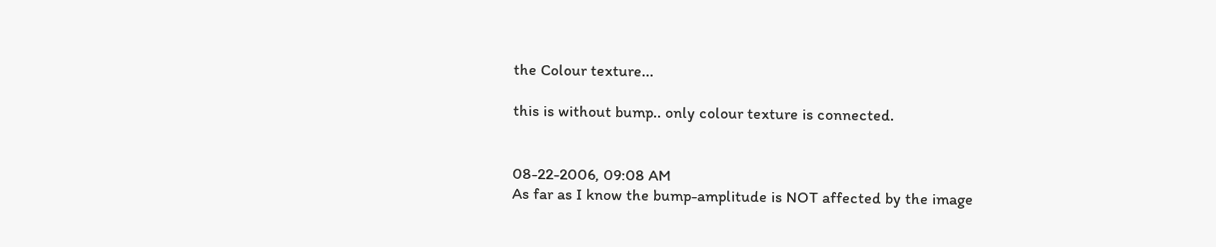the Colour texture...

this is without bump.. only colour texture is connected.


08-22-2006, 09:08 AM
As far as I know the bump-amplitude is NOT affected by the image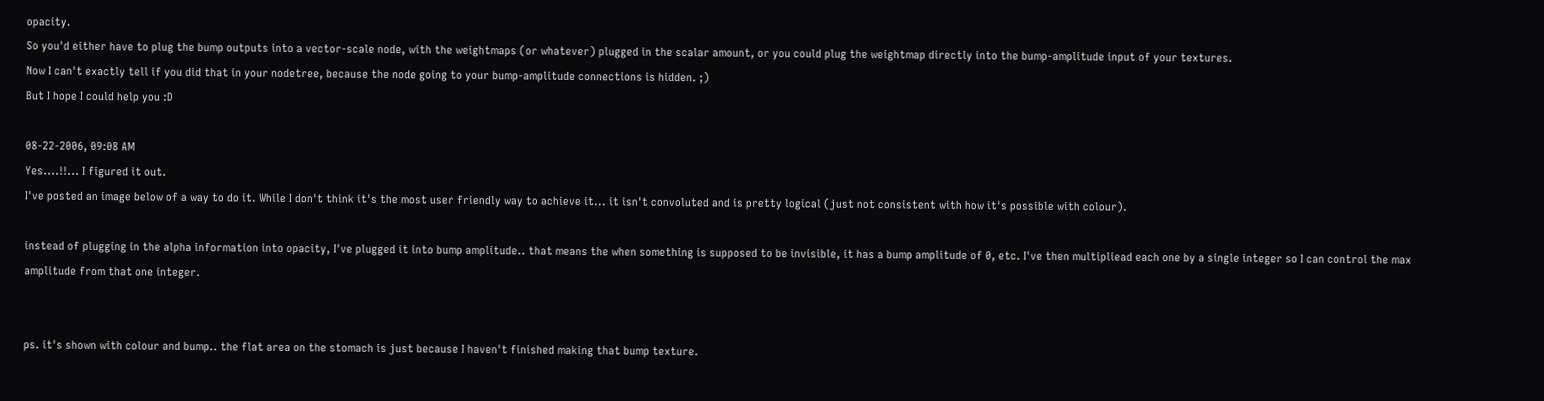opacity.
So you'd either have to plug the bump outputs into a vector-scale node, with the weightmaps (or whatever) plugged in the scalar amount, or you could plug the weightmap directly into the bump-amplitude input of your textures.
Now I can't exactly tell if you did that in your nodetree, because the node going to your bump-amplitude connections is hidden. ;)
But I hope I could help you :D

08-22-2006, 09:08 AM
Yes....!!... I figured it out.
I've posted an image below of a way to do it. While I don't think it's the most user friendly way to achieve it... it isn't convoluted and is pretty logical (just not consistent with how it's possible with colour).

instead of plugging in the alpha information into opacity, I've plugged it into bump amplitude.. that means the when something is supposed to be invisible, it has a bump amplitude of 0, etc. I've then multipliead each one by a single integer so I can control the max amplitude from that one integer.


ps. it's shown with colour and bump.. the flat area on the stomach is just because I haven't finished making that bump texture.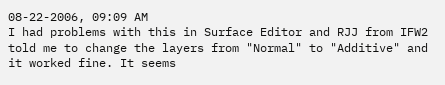08-22-2006, 09:09 AM
I had problems with this in Surface Editor and RJJ from IFW2 told me to change the layers from "Normal" to "Additive" and it worked fine. It seems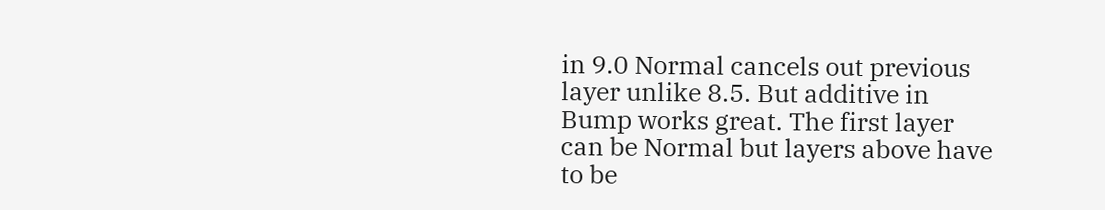in 9.0 Normal cancels out previous layer unlike 8.5. But additive in Bump works great. The first layer can be Normal but layers above have to be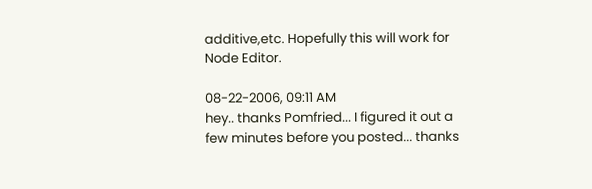additive,etc. Hopefully this will work for Node Editor.

08-22-2006, 09:11 AM
hey.. thanks Pomfried... I figured it out a few minutes before you posted... thanks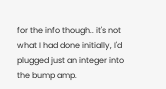for the info though.. it's not what I had done initially, I'd plugged just an integer into the bump amp.